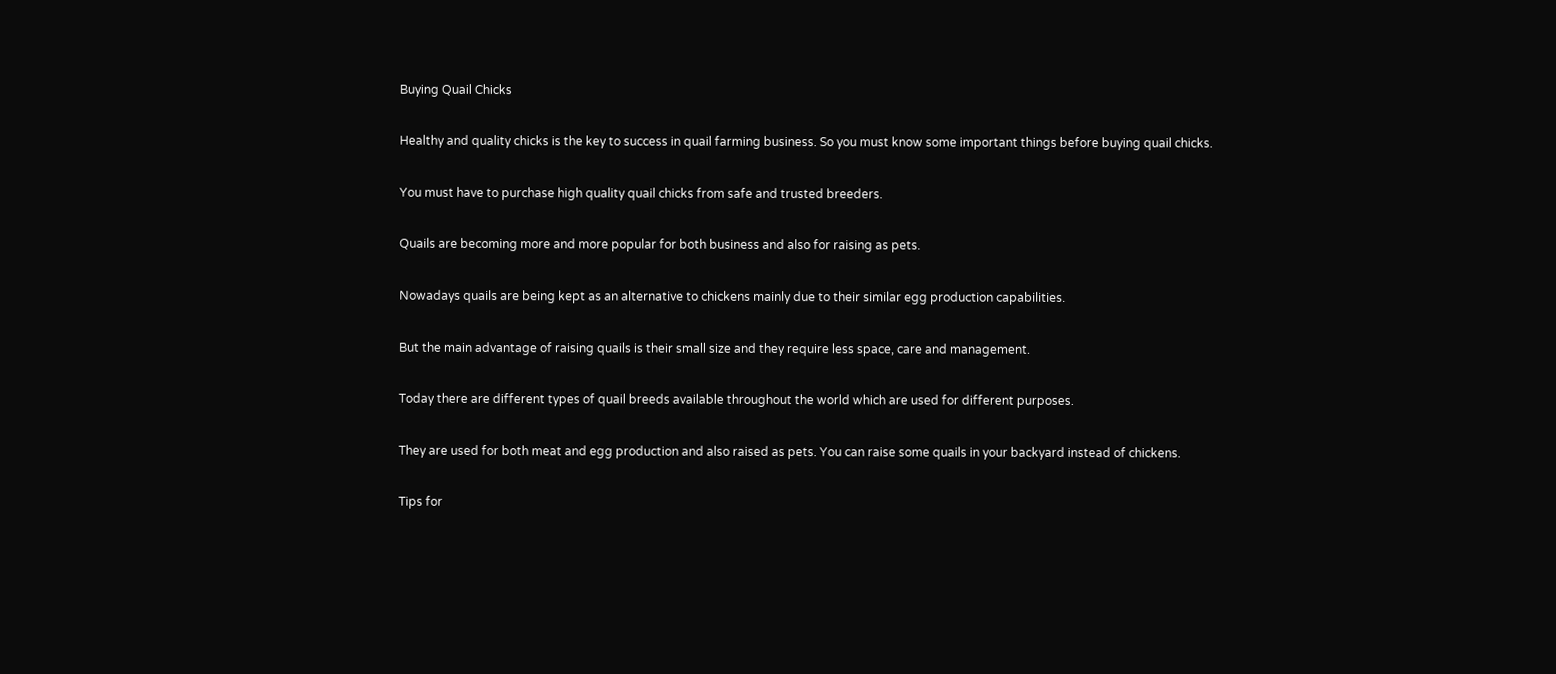Buying Quail Chicks

Healthy and quality chicks is the key to success in quail farming business. So you must know some important things before buying quail chicks.

You must have to purchase high quality quail chicks from safe and trusted breeders.

Quails are becoming more and more popular for both business and also for raising as pets.

Nowadays quails are being kept as an alternative to chickens mainly due to their similar egg production capabilities.

But the main advantage of raising quails is their small size and they require less space, care and management.

Today there are different types of quail breeds available throughout the world which are used for different purposes.

They are used for both meat and egg production and also raised as pets. You can raise some quails in your backyard instead of chickens.

Tips for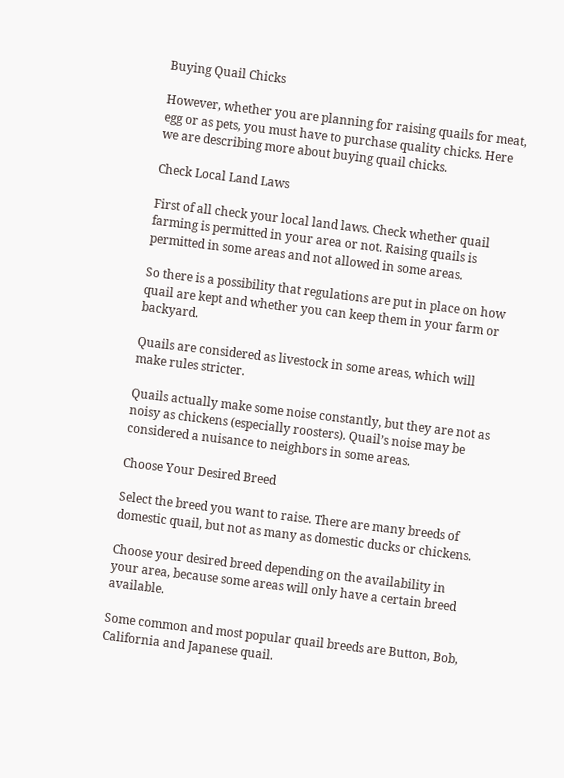Buying Quail Chicks

However, whether you are planning for raising quails for meat, egg or as pets, you must have to purchase quality chicks. Here we are describing more about buying quail chicks.

Check Local Land Laws

First of all check your local land laws. Check whether quail farming is permitted in your area or not. Raising quails is permitted in some areas and not allowed in some areas.

So there is a possibility that regulations are put in place on how quail are kept and whether you can keep them in your farm or backyard.

Quails are considered as livestock in some areas, which will make rules stricter.

Quails actually make some noise constantly, but they are not as noisy as chickens (especially roosters). Quail’s noise may be considered a nuisance to neighbors in some areas.

Choose Your Desired Breed

Select the breed you want to raise. There are many breeds of domestic quail, but not as many as domestic ducks or chickens.

Choose your desired breed depending on the availability in your area, because some areas will only have a certain breed available.

Some common and most popular quail breeds are Button, Bob, California and Japanese quail.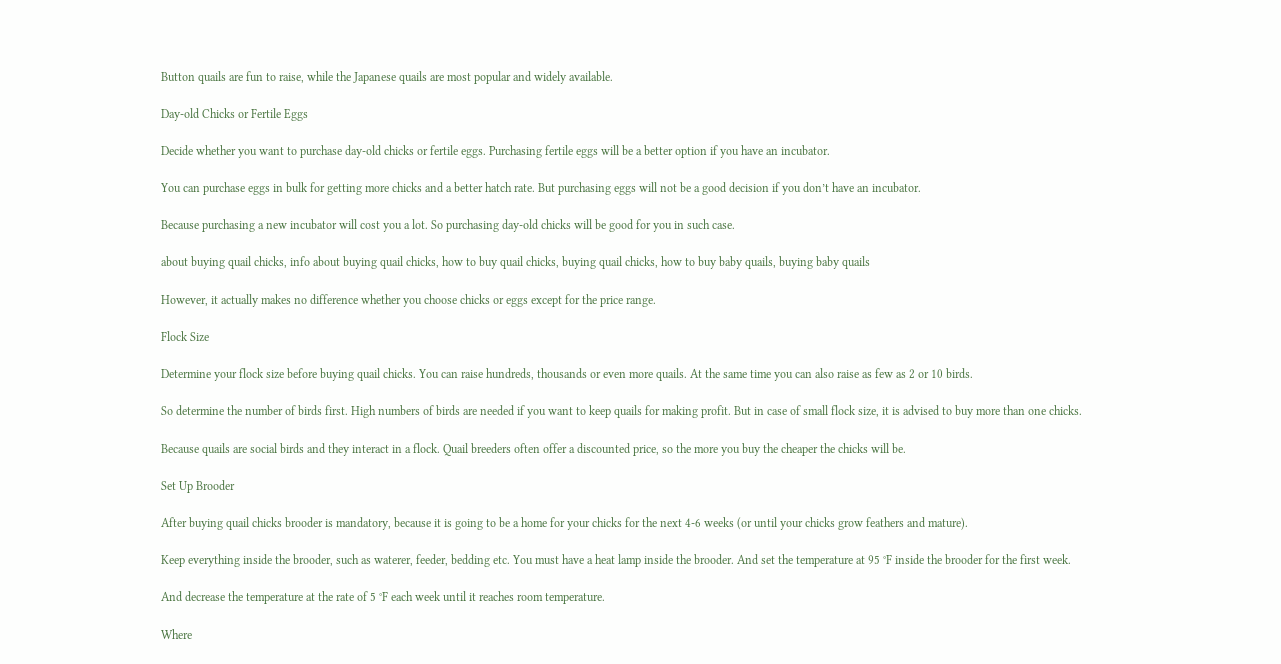Button quails are fun to raise, while the Japanese quails are most popular and widely available.

Day-old Chicks or Fertile Eggs

Decide whether you want to purchase day-old chicks or fertile eggs. Purchasing fertile eggs will be a better option if you have an incubator.

You can purchase eggs in bulk for getting more chicks and a better hatch rate. But purchasing eggs will not be a good decision if you don’t have an incubator.

Because purchasing a new incubator will cost you a lot. So purchasing day-old chicks will be good for you in such case.

about buying quail chicks, info about buying quail chicks, how to buy quail chicks, buying quail chicks, how to buy baby quails, buying baby quails

However, it actually makes no difference whether you choose chicks or eggs except for the price range.

Flock Size

Determine your flock size before buying quail chicks. You can raise hundreds, thousands or even more quails. At the same time you can also raise as few as 2 or 10 birds.

So determine the number of birds first. High numbers of birds are needed if you want to keep quails for making profit. But in case of small flock size, it is advised to buy more than one chicks.

Because quails are social birds and they interact in a flock. Quail breeders often offer a discounted price, so the more you buy the cheaper the chicks will be.

Set Up Brooder

After buying quail chicks brooder is mandatory, because it is going to be a home for your chicks for the next 4-6 weeks (or until your chicks grow feathers and mature).

Keep everything inside the brooder, such as waterer, feeder, bedding etc. You must have a heat lamp inside the brooder. And set the temperature at 95 °F inside the brooder for the first week.

And decrease the temperature at the rate of 5 °F each week until it reaches room temperature.

Where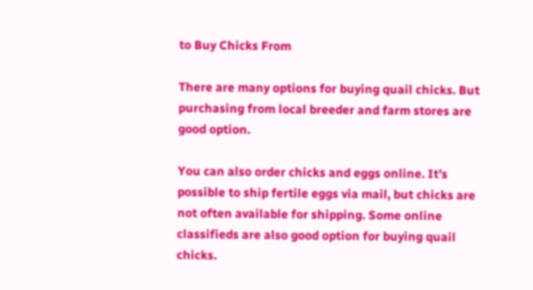to Buy Chicks From

There are many options for buying quail chicks. But purchasing from local breeder and farm stores are good option.

You can also order chicks and eggs online. It’s possible to ship fertile eggs via mail, but chicks are not often available for shipping. Some online classifieds are also good option for buying quail chicks.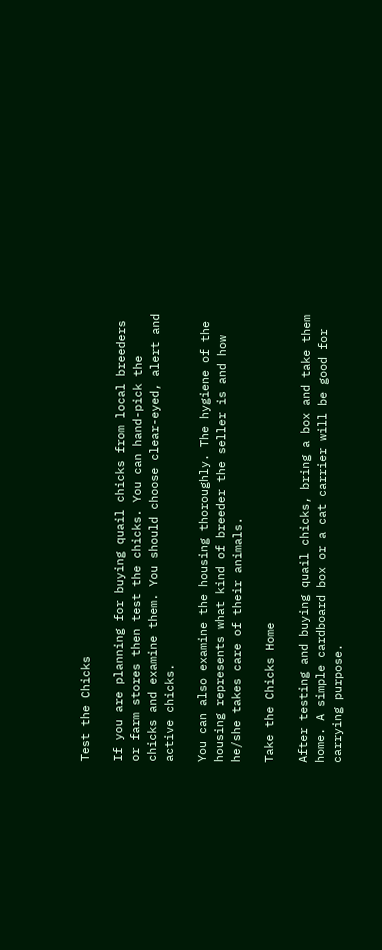Test the Chicks

If you are planning for buying quail chicks from local breeders or farm stores then test the chicks. You can hand-pick the chicks and examine them. You should choose clear-eyed, alert and active chicks.

You can also examine the housing thoroughly. The hygiene of the housing represents what kind of breeder the seller is and how he/she takes care of their animals.

Take the Chicks Home

After testing and buying quail chicks, bring a box and take them home. A simple cardboard box or a cat carrier will be good for carrying purpose.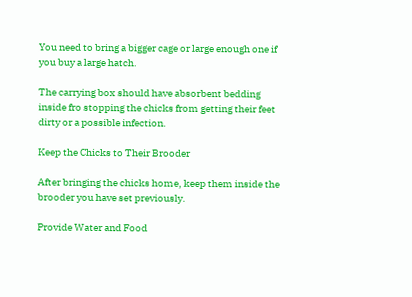You need to bring a bigger cage or large enough one if you buy a large hatch.

The carrying box should have absorbent bedding inside fro stopping the chicks from getting their feet dirty or a possible infection.

Keep the Chicks to Their Brooder

After bringing the chicks home, keep them inside the brooder you have set previously.

Provide Water and Food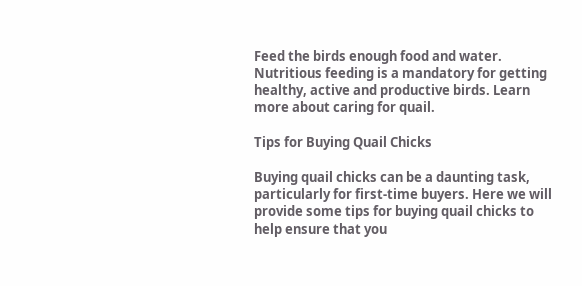Feed the birds enough food and water. Nutritious feeding is a mandatory for getting healthy, active and productive birds. Learn more about caring for quail.

Tips for Buying Quail Chicks

Buying quail chicks can be a daunting task, particularly for first-time buyers. Here we will provide some tips for buying quail chicks to help ensure that you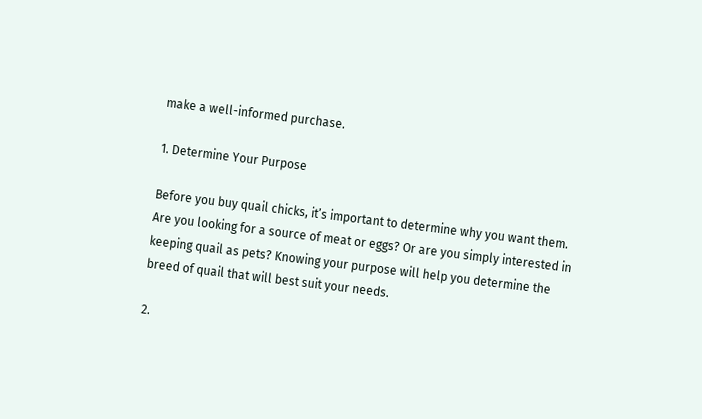make a well-informed purchase.

1. Determine Your Purpose

Before you buy quail chicks, it’s important to determine why you want them. Are you looking for a source of meat or eggs? Or are you simply interested in keeping quail as pets? Knowing your purpose will help you determine the breed of quail that will best suit your needs.

2.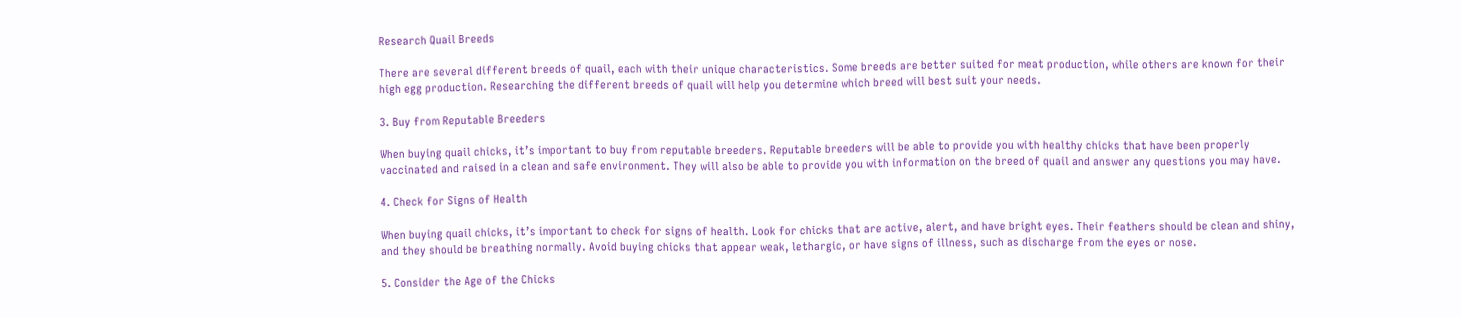Research Quail Breeds

There are several different breeds of quail, each with their unique characteristics. Some breeds are better suited for meat production, while others are known for their high egg production. Researching the different breeds of quail will help you determine which breed will best suit your needs.

3. Buy from Reputable Breeders

When buying quail chicks, it’s important to buy from reputable breeders. Reputable breeders will be able to provide you with healthy chicks that have been properly vaccinated and raised in a clean and safe environment. They will also be able to provide you with information on the breed of quail and answer any questions you may have.

4. Check for Signs of Health

When buying quail chicks, it’s important to check for signs of health. Look for chicks that are active, alert, and have bright eyes. Their feathers should be clean and shiny, and they should be breathing normally. Avoid buying chicks that appear weak, lethargic, or have signs of illness, such as discharge from the eyes or nose.

5. Consider the Age of the Chicks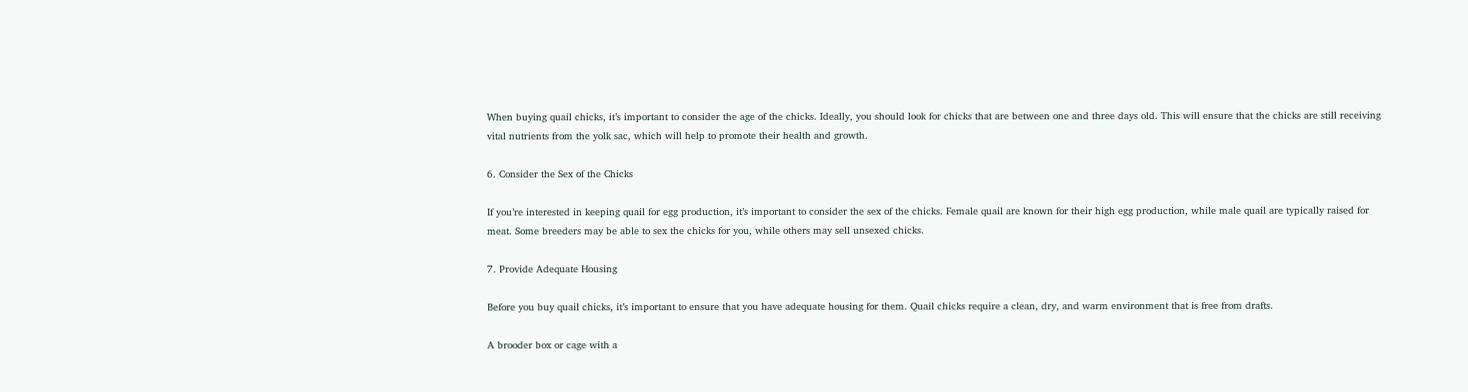When buying quail chicks, it’s important to consider the age of the chicks. Ideally, you should look for chicks that are between one and three days old. This will ensure that the chicks are still receiving vital nutrients from the yolk sac, which will help to promote their health and growth.

6. Consider the Sex of the Chicks

If you’re interested in keeping quail for egg production, it’s important to consider the sex of the chicks. Female quail are known for their high egg production, while male quail are typically raised for meat. Some breeders may be able to sex the chicks for you, while others may sell unsexed chicks.

7. Provide Adequate Housing

Before you buy quail chicks, it’s important to ensure that you have adequate housing for them. Quail chicks require a clean, dry, and warm environment that is free from drafts.

A brooder box or cage with a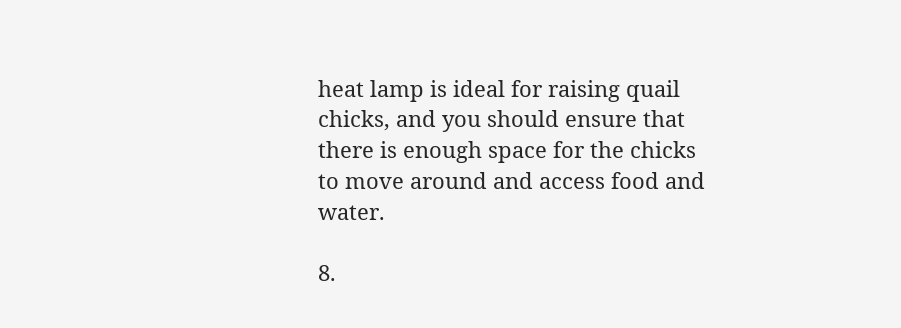heat lamp is ideal for raising quail chicks, and you should ensure that there is enough space for the chicks to move around and access food and water.

8.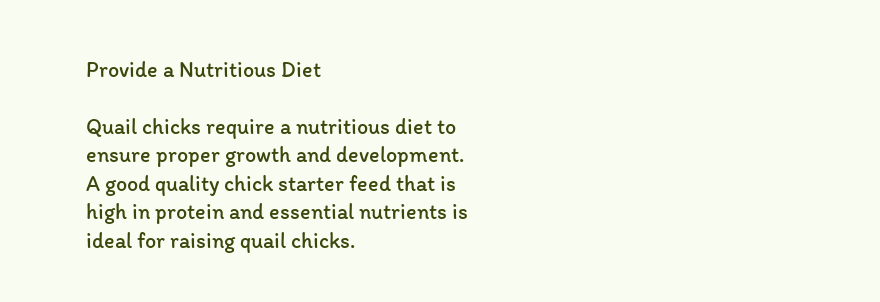Provide a Nutritious Diet

Quail chicks require a nutritious diet to ensure proper growth and development. A good quality chick starter feed that is high in protein and essential nutrients is ideal for raising quail chicks.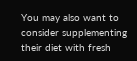You may also want to consider supplementing their diet with fresh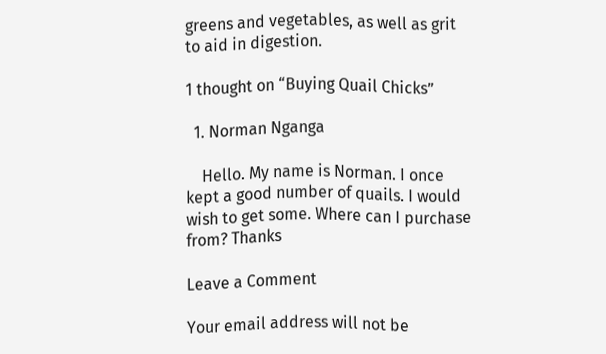greens and vegetables, as well as grit to aid in digestion.

1 thought on “Buying Quail Chicks”

  1. Norman Nganga

    Hello. My name is Norman. I once kept a good number of quails. I would wish to get some. Where can I purchase from? Thanks

Leave a Comment

Your email address will not be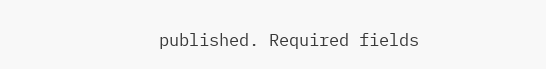published. Required fields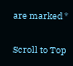are marked *

Scroll to Top